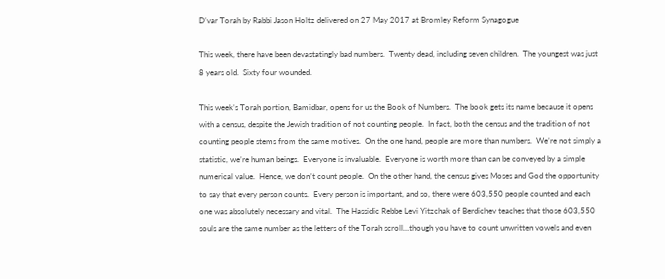D’var Torah by Rabbi Jason Holtz delivered on 27 May 2017 at Bromley Reform Synagogue

This week, there have been devastatingly bad numbers.  Twenty dead, including seven children.  The youngest was just 8 years old.  Sixty four wounded.

This week’s Torah portion, Bamidbar, opens for us the Book of Numbers.  The book gets its name because it opens with a census, despite the Jewish tradition of not counting people.  In fact, both the census and the tradition of not counting people stems from the same motives.  On the one hand, people are more than numbers.  We’re not simply a statistic, we’re human beings.  Everyone is invaluable.  Everyone is worth more than can be conveyed by a simple numerical value.  Hence, we don’t count people.  On the other hand, the census gives Moses and God the opportunity to say that every person counts.  Every person is important, and so, there were 603,550 people counted and each one was absolutely necessary and vital.  The Hassidic Rebbe Levi Yitzchak of Berdichev teaches that those 603,550 souls are the same number as the letters of the Torah scroll…though you have to count unwritten vowels and even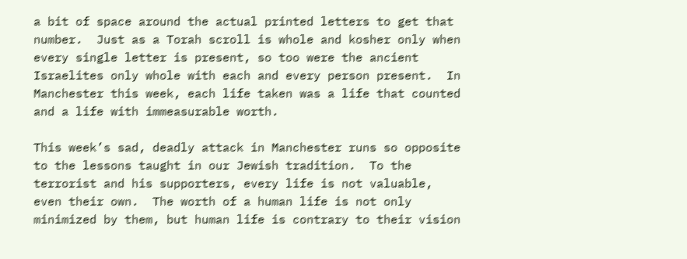a bit of space around the actual printed letters to get that number.  Just as a Torah scroll is whole and kosher only when every single letter is present, so too were the ancient Israelites only whole with each and every person present.  In Manchester this week, each life taken was a life that counted and a life with immeasurable worth.

This week’s sad, deadly attack in Manchester runs so opposite to the lessons taught in our Jewish tradition.  To the terrorist and his supporters, every life is not valuable, even their own.  The worth of a human life is not only minimized by them, but human life is contrary to their vision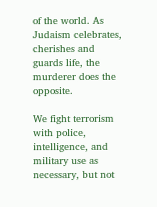of the world. As Judaism celebrates, cherishes and guards life, the murderer does the opposite.

We fight terrorism with police, intelligence, and military use as necessary, but not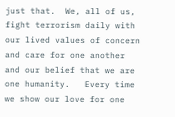just that.  We, all of us, fight terrorism daily with our lived values of concern and care for one another and our belief that we are one humanity.   Every time we show our love for one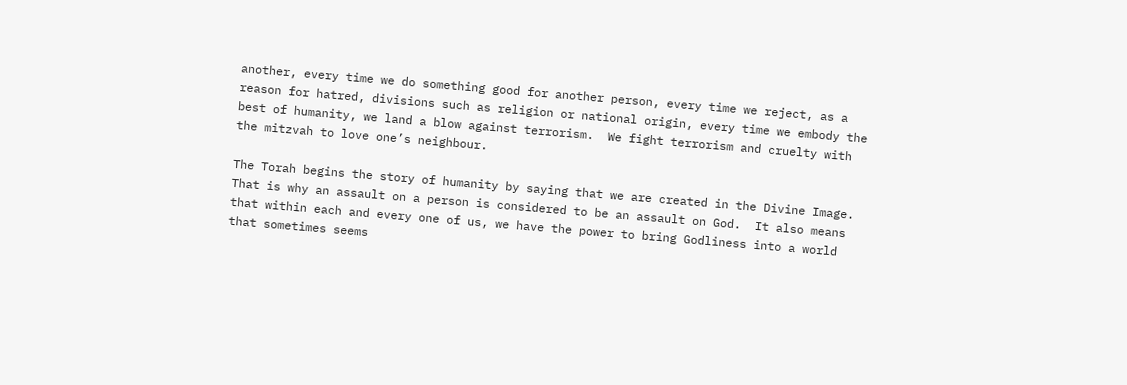another, every time we do something good for another person, every time we reject, as a reason for hatred, divisions such as religion or national origin, every time we embody the best of humanity, we land a blow against terrorism.  We fight terrorism and cruelty with the mitzvah to love one’s neighbour.

The Torah begins the story of humanity by saying that we are created in the Divine Image.  That is why an assault on a person is considered to be an assault on God.  It also means that within each and every one of us, we have the power to bring Godliness into a world that sometimes seems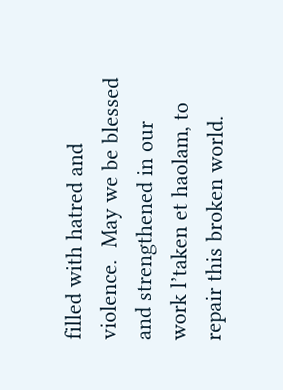filled with hatred and violence.  May we be blessed and strengthened in our work l’taken et haolam, to repair this broken world.